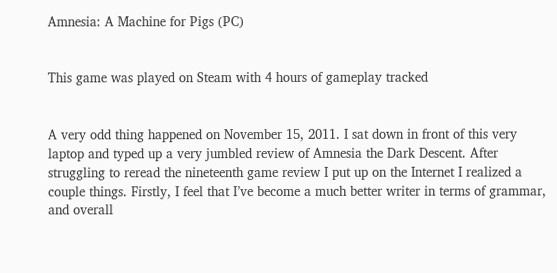Amnesia: A Machine for Pigs (PC)


This game was played on Steam with 4 hours of gameplay tracked


A very odd thing happened on November 15, 2011. I sat down in front of this very laptop and typed up a very jumbled review of Amnesia the Dark Descent. After struggling to reread the nineteenth game review I put up on the Internet I realized a couple things. Firstly, I feel that I’ve become a much better writer in terms of grammar, and overall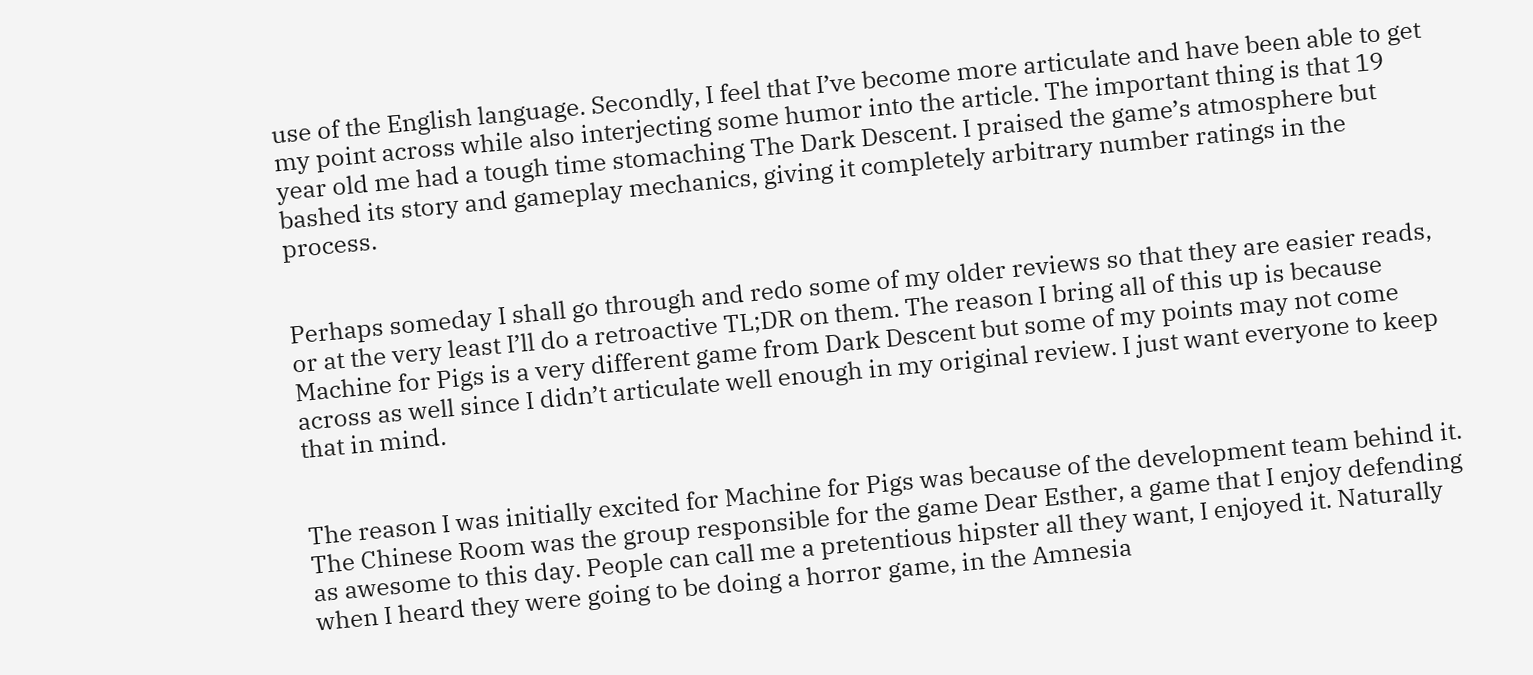use of the English language. Secondly, I feel that I’ve become more articulate and have been able to get my point across while also interjecting some humor into the article. The important thing is that 19 year old me had a tough time stomaching The Dark Descent. I praised the game’s atmosphere but bashed its story and gameplay mechanics, giving it completely arbitrary number ratings in the process.


Perhaps someday I shall go through and redo some of my older reviews so that they are easier reads, or at the very least I’ll do a retroactive TL;DR on them. The reason I bring all of this up is because Machine for Pigs is a very different game from Dark Descent but some of my points may not come across as well since I didn’t articulate well enough in my original review. I just want everyone to keep that in mind.


The reason I was initially excited for Machine for Pigs was because of the development team behind it. The Chinese Room was the group responsible for the game Dear Esther, a game that I enjoy defending as awesome to this day. People can call me a pretentious hipster all they want, I enjoyed it. Naturally when I heard they were going to be doing a horror game, in the Amnesia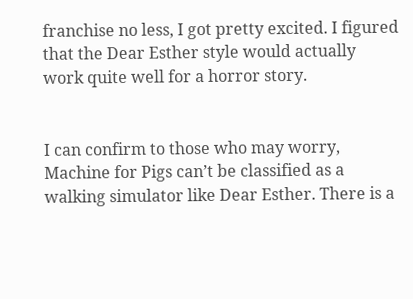franchise no less, I got pretty excited. I figured that the Dear Esther style would actually work quite well for a horror story.


I can confirm to those who may worry, Machine for Pigs can’t be classified as a walking simulator like Dear Esther. There is a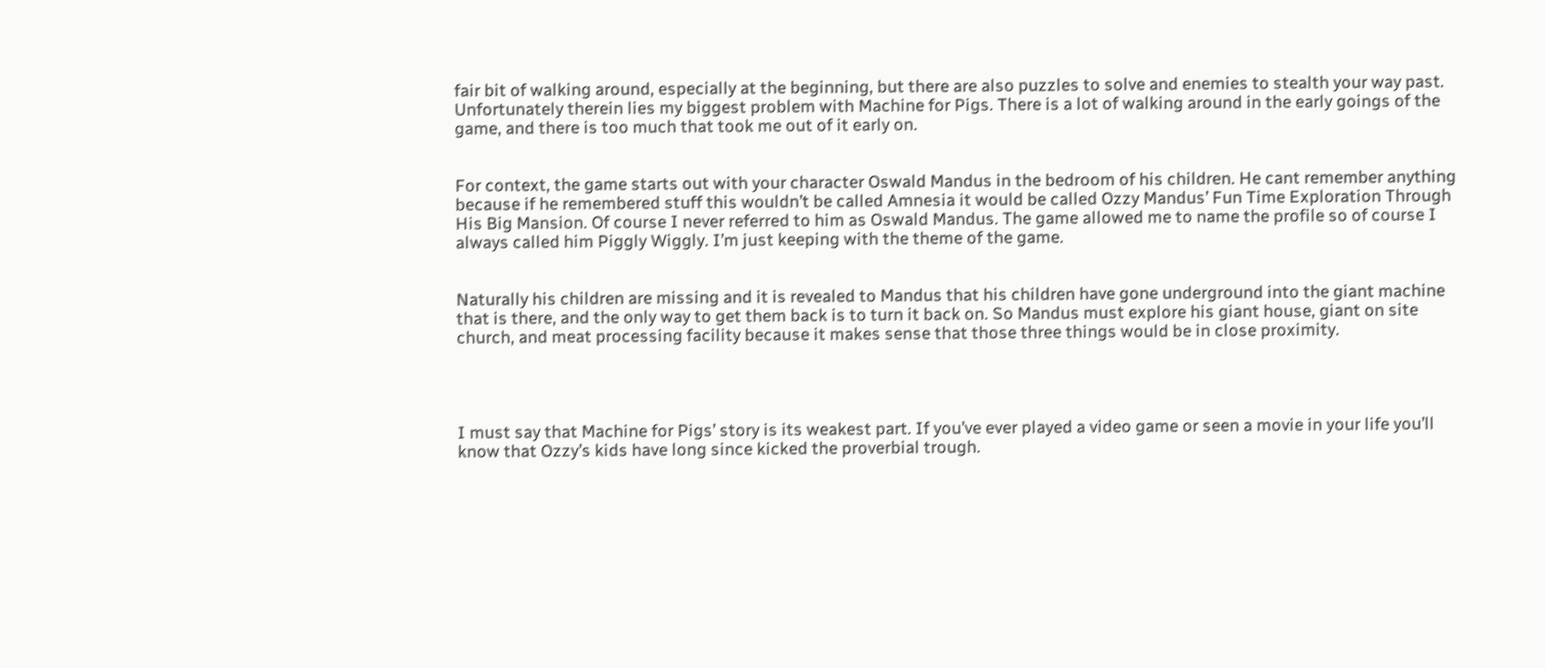fair bit of walking around, especially at the beginning, but there are also puzzles to solve and enemies to stealth your way past. Unfortunately therein lies my biggest problem with Machine for Pigs. There is a lot of walking around in the early goings of the game, and there is too much that took me out of it early on.


For context, the game starts out with your character Oswald Mandus in the bedroom of his children. He cant remember anything because if he remembered stuff this wouldn’t be called Amnesia it would be called Ozzy Mandus’ Fun Time Exploration Through His Big Mansion. Of course I never referred to him as Oswald Mandus. The game allowed me to name the profile so of course I always called him Piggly Wiggly. I’m just keeping with the theme of the game.


Naturally his children are missing and it is revealed to Mandus that his children have gone underground into the giant machine that is there, and the only way to get them back is to turn it back on. So Mandus must explore his giant house, giant on site church, and meat processing facility because it makes sense that those three things would be in close proximity.




I must say that Machine for Pigs’ story is its weakest part. If you’ve ever played a video game or seen a movie in your life you’ll know that Ozzy’s kids have long since kicked the proverbial trough.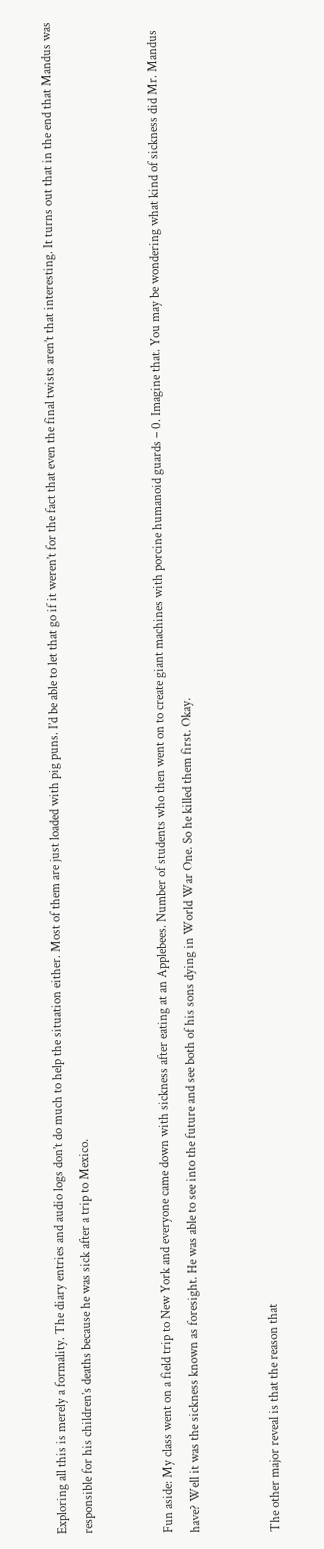Exploring all this is merely a formality. The diary entries and audio logs don’t do much to help the situation either. Most of them are just loaded with pig puns. I’d be able to let that go if it weren’t for the fact that even the final twists aren’t that interesting. It turns out that in the end that Mandus was responsible for his children’s deaths because he was sick after a trip to Mexico.


Fun aside: My class went on a field trip to New York and everyone came down with sickness after eating at an Applebees. Number of students who then went on to create giant machines with porcine humanoid guards – 0. Imagine that. You may be wondering what kind of sickness did Mr. Mandus have? Well it was the sickness known as foresight. He was able to see into the future and see both of his sons dying in World War One. So he killed them first. Okay.


The other major reveal is that the reason that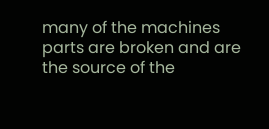many of the machines parts are broken and are the source of the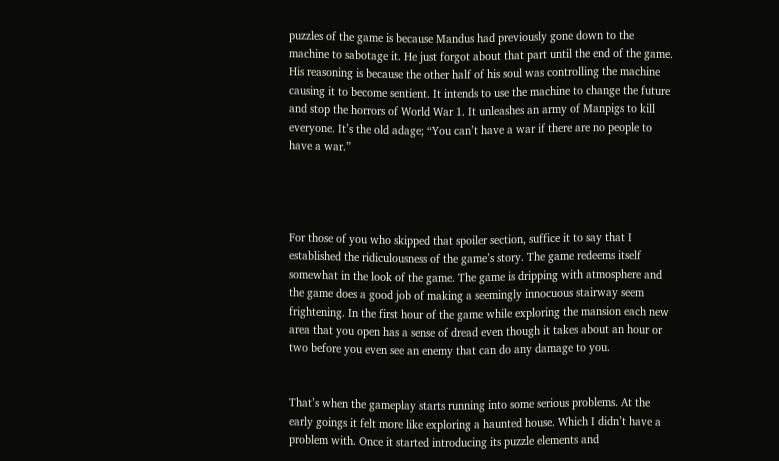puzzles of the game is because Mandus had previously gone down to the machine to sabotage it. He just forgot about that part until the end of the game. His reasoning is because the other half of his soul was controlling the machine causing it to become sentient. It intends to use the machine to change the future and stop the horrors of World War 1. It unleashes an army of Manpigs to kill everyone. It’s the old adage; “You can’t have a war if there are no people to have a war.”




For those of you who skipped that spoiler section, suffice it to say that I established the ridiculousness of the game’s story. The game redeems itself somewhat in the look of the game. The game is dripping with atmosphere and the game does a good job of making a seemingly innocuous stairway seem frightening. In the first hour of the game while exploring the mansion each new area that you open has a sense of dread even though it takes about an hour or two before you even see an enemy that can do any damage to you.


That’s when the gameplay starts running into some serious problems. At the early goings it felt more like exploring a haunted house. Which I didn’t have a problem with. Once it started introducing its puzzle elements and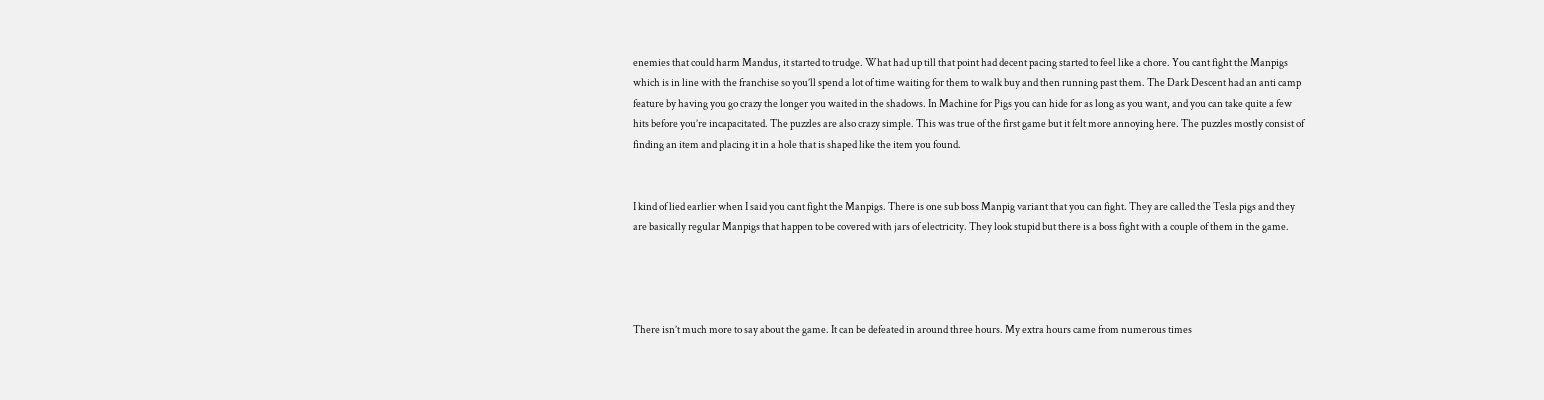enemies that could harm Mandus, it started to trudge. What had up till that point had decent pacing started to feel like a chore. You cant fight the Manpigs which is in line with the franchise so you’ll spend a lot of time waiting for them to walk buy and then running past them. The Dark Descent had an anti camp feature by having you go crazy the longer you waited in the shadows. In Machine for Pigs you can hide for as long as you want, and you can take quite a few hits before you’re incapacitated. The puzzles are also crazy simple. This was true of the first game but it felt more annoying here. The puzzles mostly consist of finding an item and placing it in a hole that is shaped like the item you found.


I kind of lied earlier when I said you cant fight the Manpigs. There is one sub boss Manpig variant that you can fight. They are called the Tesla pigs and they are basically regular Manpigs that happen to be covered with jars of electricity. They look stupid but there is a boss fight with a couple of them in the game.




There isn’t much more to say about the game. It can be defeated in around three hours. My extra hours came from numerous times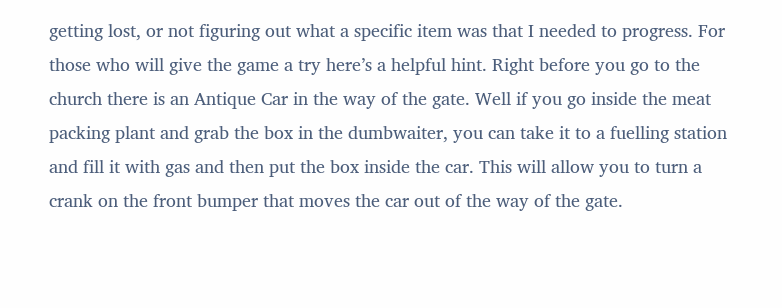getting lost, or not figuring out what a specific item was that I needed to progress. For those who will give the game a try here’s a helpful hint. Right before you go to the church there is an Antique Car in the way of the gate. Well if you go inside the meat packing plant and grab the box in the dumbwaiter, you can take it to a fuelling station and fill it with gas and then put the box inside the car. This will allow you to turn a crank on the front bumper that moves the car out of the way of the gate.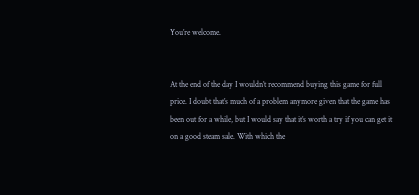You’re welcome.


At the end of the day I wouldn’t recommend buying this game for full price. I doubt that’s much of a problem anymore given that the game has been out for a while, but I would say that it’s worth a try if you can get it on a good steam sale. With which the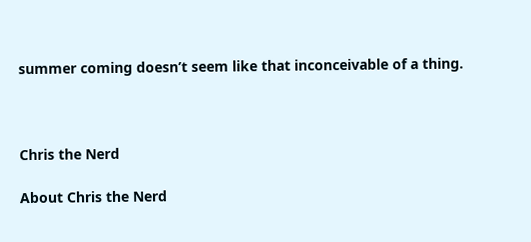summer coming doesn’t seem like that inconceivable of a thing.



Chris the Nerd

About Chris the Nerd